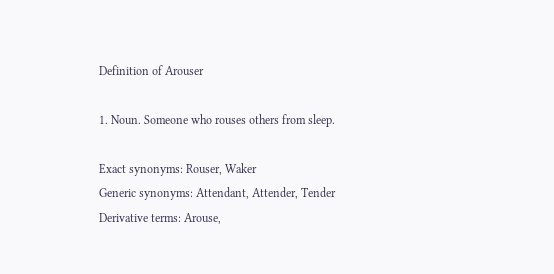Definition of Arouser

1. Noun. Someone who rouses others from sleep.

Exact synonyms: Rouser, Waker
Generic synonyms: Attendant, Attender, Tender
Derivative terms: Arouse,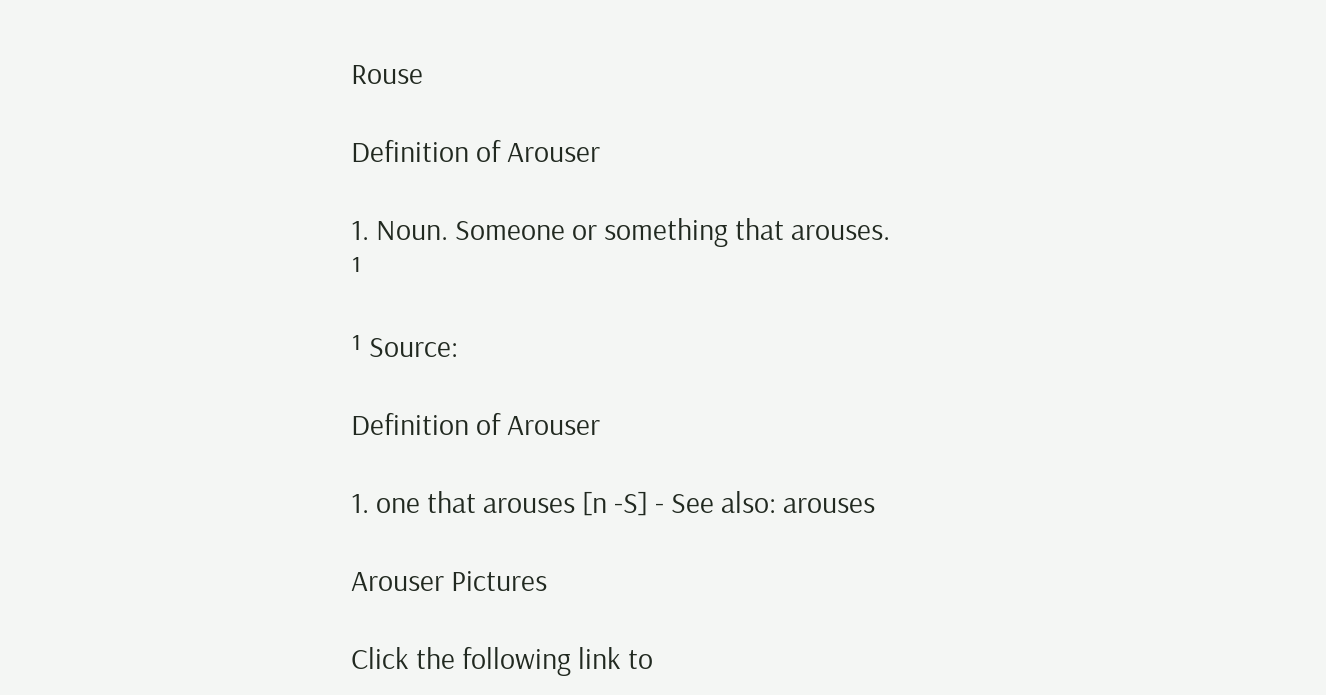Rouse

Definition of Arouser

1. Noun. Someone or something that arouses. ¹

¹ Source:

Definition of Arouser

1. one that arouses [n -S] - See also: arouses

Arouser Pictures

Click the following link to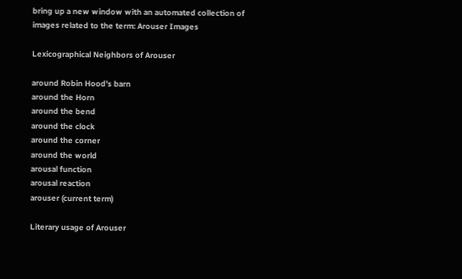bring up a new window with an automated collection of images related to the term: Arouser Images

Lexicographical Neighbors of Arouser

around Robin Hood's barn
around the Horn
around the bend
around the clock
around the corner
around the world
arousal function
arousal reaction
arouser (current term)

Literary usage of Arouser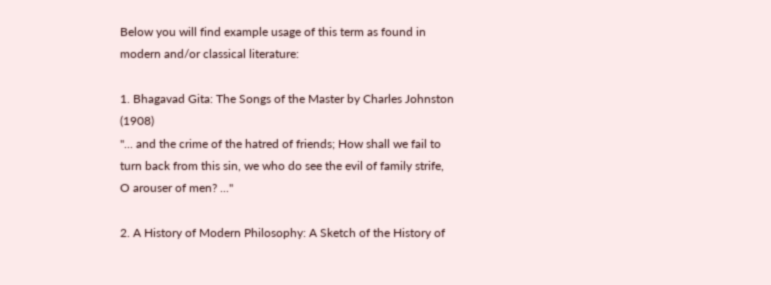Below you will find example usage of this term as found in modern and/or classical literature:

1. Bhagavad Gita: The Songs of the Master by Charles Johnston (1908)
"... and the crime of the hatred of friends; How shall we fail to turn back from this sin, we who do see the evil of family strife, O arouser of men? ..."

2. A History of Modern Philosophy: A Sketch of the History of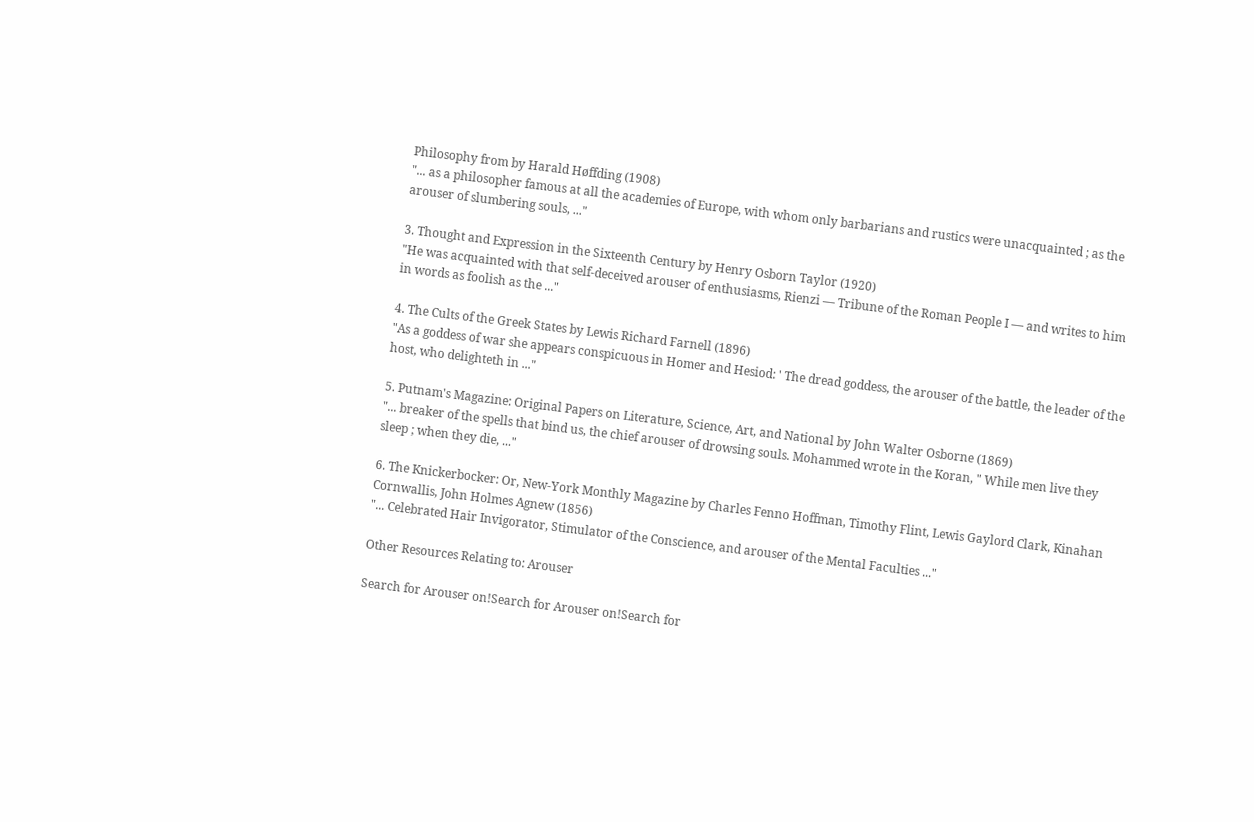Philosophy from by Harald Høffding (1908)
"... as a philosopher famous at all the academies of Europe, with whom only barbarians and rustics were unacquainted ; as the arouser of slumbering souls, ..."

3. Thought and Expression in the Sixteenth Century by Henry Osborn Taylor (1920)
"He was acquainted with that self-deceived arouser of enthusiasms, Rienzi — Tribune of the Roman People I — and writes to him in words as foolish as the ..."

4. The Cults of the Greek States by Lewis Richard Farnell (1896)
"As a goddess of war she appears conspicuous in Homer and Hesiod: ' The dread goddess, the arouser of the battle, the leader of the host, who delighteth in ..."

5. Putnam's Magazine: Original Papers on Literature, Science, Art, and National by John Walter Osborne (1869)
"... breaker of the spells that bind us, the chief arouser of drowsing souls. Mohammed wrote in the Koran, " While men live they sleep ; when they die, ..."

6. The Knickerbocker: Or, New-York Monthly Magazine by Charles Fenno Hoffman, Timothy Flint, Lewis Gaylord Clark, Kinahan Cornwallis, John Holmes Agnew (1856)
"... Celebrated Hair Invigorator, Stimulator of the Conscience, and arouser of the Mental Faculties ..."

Other Resources Relating to: Arouser

Search for Arouser on!Search for Arouser on!Search for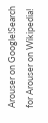Arouser on Google!Search for Arouser on Wikipedia!